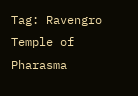Tag: Ravengro Temple of Pharasma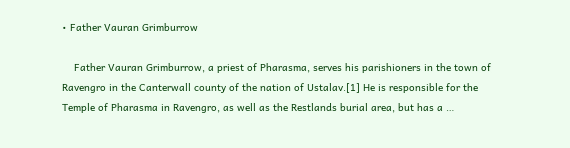• Father Vauran Grimburrow

    Father Vauran Grimburrow, a priest of Pharasma, serves his parishioners in the town of Ravengro in the Canterwall county of the nation of Ustalav.[1] He is responsible for the Temple of Pharasma in Ravengro, as well as the Restlands burial area, but has a …